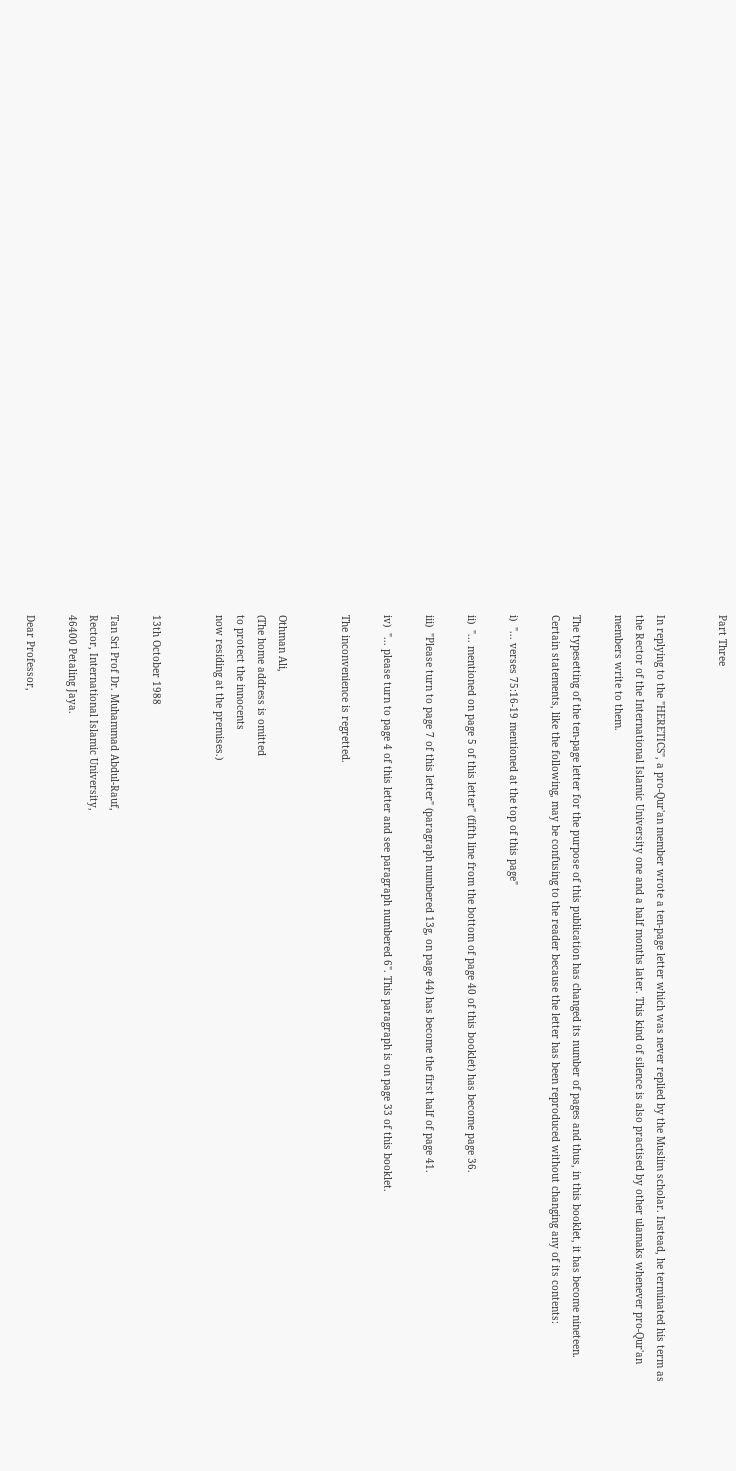Part Three


In replying to the "HERETICS", a pro-Qur'an member wrote a ten-page letter which was never replied by the Muslim scholar. Instead, he terminated his term as the Rector of the International Islamic University one and a half months later. This kind of silence is also practised by other ulamaks whenever pro-Qur'an members write to them.

The typesetting of the ten-page letter for the purpose of this publication has changed its number of pages and thus, in this booklet, it has become nineteen. Certain statements, like the following, may be confusing to the reader because the letter has been reproduced without changing any of its contents:

i)  "... verses 75:16-19 mentioned at the top of this page"

ii)  "... mentioned on page 5 of this letter" (fifth line from the bottom of page 40 of this booklet) has become page 36.

iii)  "Please turn to page 7 of this letter" (paragraph numbered 13g, on page 44) has become the first half of page 41.

iv)  "... please turn to page 4 of this letter and see paragraph numbered 6". This paragraph is on page 33 of this booklet.

The inconvenience is regretted.


Othman Ali,
(The home address is omitted
to protect the innocents
now residing at the premises.)


13th October 1988

Tan Sri Prof Dr. Muhammad Abdul-Rauf,
Rector, International Islamic University,
46400 Petaling Jaya.

Dear Professor,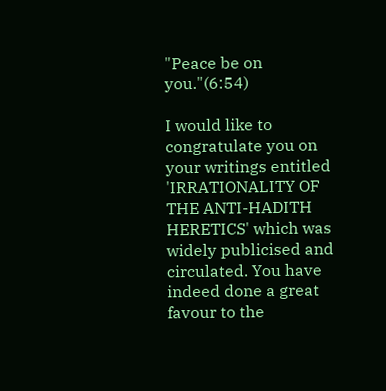"Peace be on you."(6:54)

I would like to congratulate you on your writings entitled 'IRRATIONALITY OF THE ANTI-HADITH HERETICS' which was widely publicised and circulated. You have indeed done a great favour to the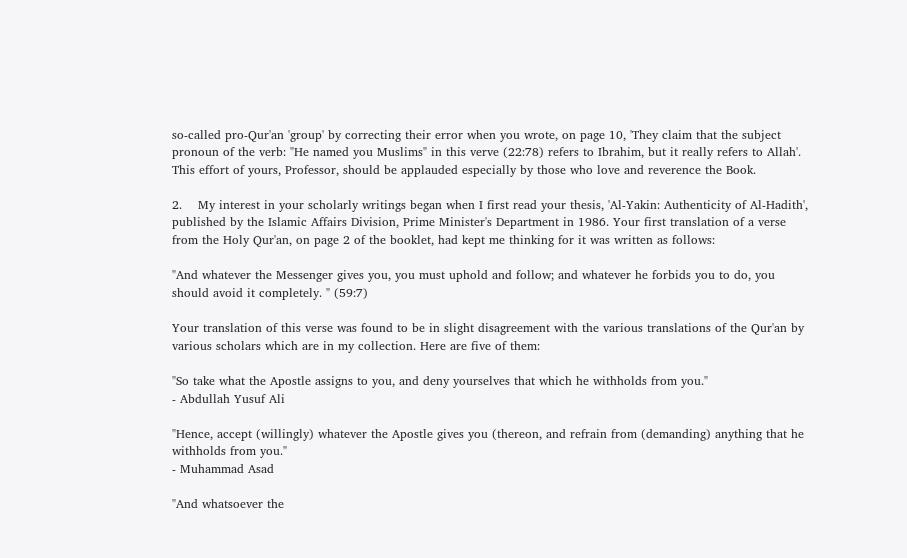so-called pro-Qur'an 'group' by correcting their error when you wrote, on page 10, 'They claim that the subject pronoun of the verb: "He named you Muslims" in this verve (22:78) refers to Ibrahim, but it really refers to Allah'. This effort of yours, Professor, should be applauded especially by those who love and reverence the Book.

2.    My interest in your scholarly writings began when I first read your thesis, 'Al-Yakin: Authenticity of Al-Hadith', published by the Islamic Affairs Division, Prime Minister's Department in 1986. Your first translation of a verse from the Holy Qur'an, on page 2 of the booklet, had kept me thinking for it was written as follows:

"And whatever the Messenger gives you, you must uphold and follow; and whatever he forbids you to do, you should avoid it completely. " (59:7)

Your translation of this verse was found to be in slight disagreement with the various translations of the Qur'an by various scholars which are in my collection. Here are five of them:

"So take what the Apostle assigns to you, and deny yourselves that which he withholds from you."
- Abdullah Yusuf Ali

"Hence, accept (willingly) whatever the Apostle gives you (thereon, and refrain from (demanding) anything that he withholds from you."
- Muhammad Asad

"And whatsoever the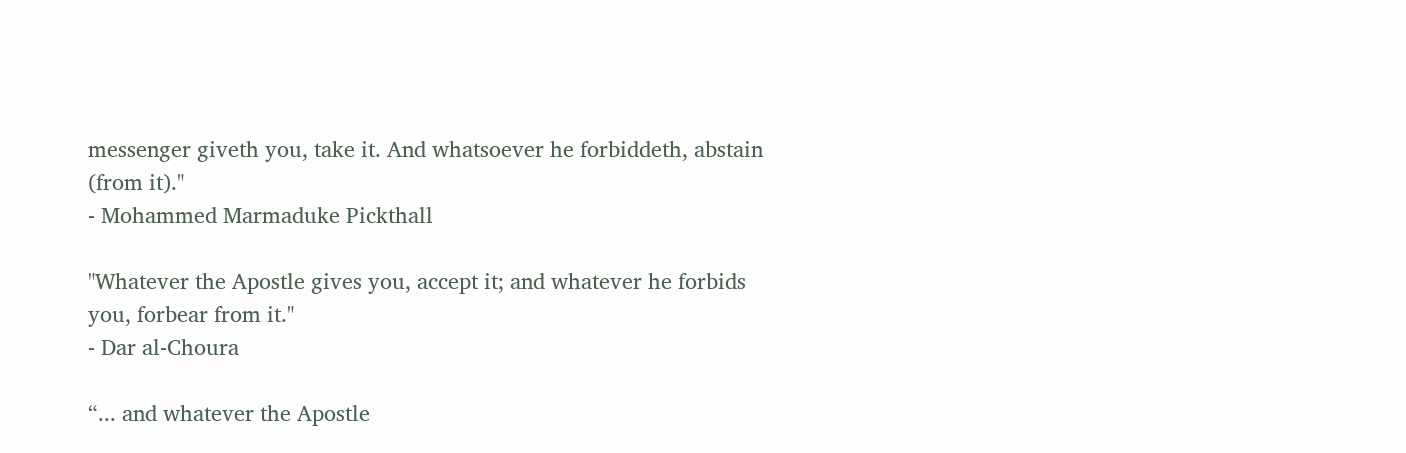messenger giveth you, take it. And whatsoever he forbiddeth, abstain (from it)."
- Mohammed Marmaduke Pickthall

"Whatever the Apostle gives you, accept it; and whatever he forbids you, forbear from it."
- Dar al-Choura

“... and whatever the Apostle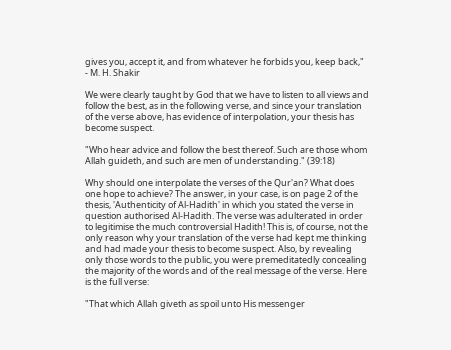gives you, accept it, and from whatever he forbids you, keep back,"
- M. H. Shakir

We were clearly taught by God that we have to listen to all views and follow the best, as in the following verse, and since your translation of the verse above, has evidence of interpolation, your thesis has become suspect.

"Who hear advice and follow the best thereof. Such are those whom Allah guideth, and such are men of understanding." (39:18)

Why should one interpolate the verses of the Qur'an? What does one hope to achieve? The answer, in your case, is on page 2 of the thesis, 'Authenticity of Al-Hadith' in which you stated the verse in question authorised Al-Hadith. The verse was adulterated in order to legitimise the much controversial Hadith! This is, of course, not the only reason why your translation of the verse had kept me thinking and had made your thesis to become suspect. Also, by revealing only those words to the public, you were premeditatedly concealing the majority of the words and of the real message of the verse. Here is the full verse:

"That which Allah giveth as spoil unto His messenger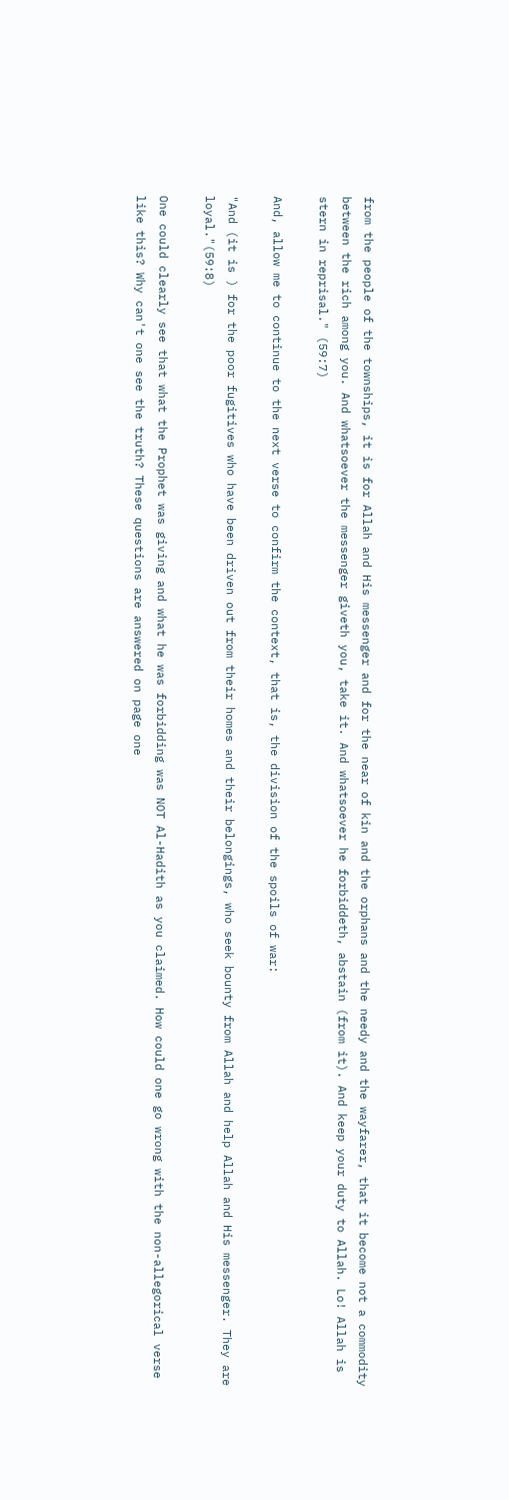from the people of the townships, it is for Allah and His messenger and for the near of kin and the orphans and the needy and the wayfarer, that it become not a commodity between the rich among you. And whatsoever the messenger giveth you, take it. And whatsoever he forbiddeth, abstain (from it). And keep your duty to Allah. Lo! Allah is stern in reprisal." (59:7)

And, allow me to continue to the next verse to confirm the context, that is, the division of the spoils of war:

"And (it is ) for the poor fugitives who have been driven out from their homes and their belongings, who seek bounty from Allah and help Allah and His messenger. They are loyal."(59:8)

One could clearly see that what the Prophet was giving and what he was forbidding was NOT Al-Hadith as you claimed. How could one go wrong with the non-allegorical verse like this? Why can't one see the truth? These questions are answered on page one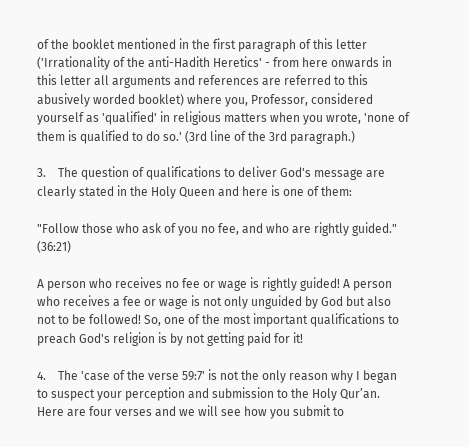of the booklet mentioned in the first paragraph of this letter ('Irrationality of the anti-Hadith Heretics' - from here onwards in this letter all arguments and references are referred to this abusively worded booklet) where you, Professor, considered yourself as 'qualified' in religious matters when you wrote, 'none of them is qualified to do so.' (3rd line of the 3rd paragraph.)

3.    The question of qualifications to deliver God's message are clearly stated in the Holy Queen and here is one of them:

"Follow those who ask of you no fee, and who are rightly guided." (36:21)

A person who receives no fee or wage is rightly guided! A person who receives a fee or wage is not only unguided by God but also not to be followed! So, one of the most important qualifications to preach God's religion is by not getting paid for it!

4.    The 'case of the verse 59:7' is not the only reason why I began to suspect your perception and submission to the Holy Qur’an. Here are four verses and we will see how you submit to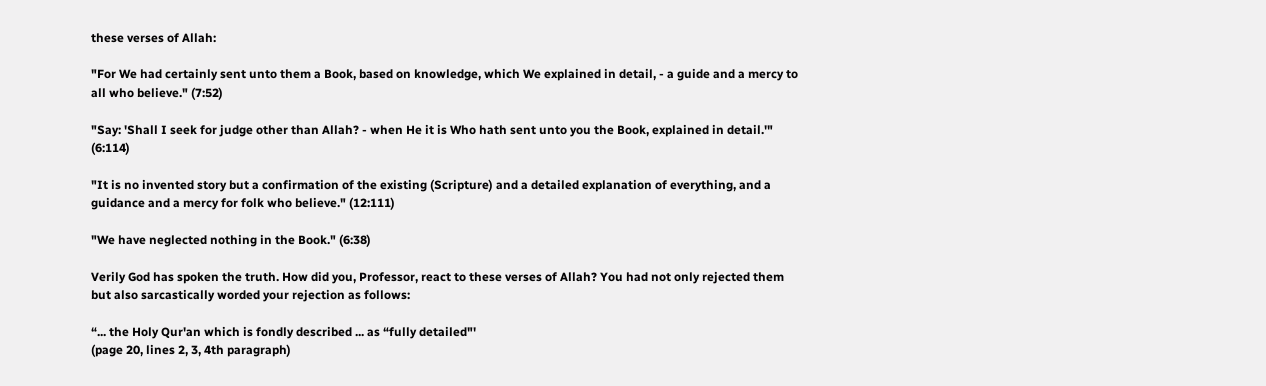these verses of Allah:

"For We had certainly sent unto them a Book, based on knowledge, which We explained in detail, - a guide and a mercy to all who believe." (7:52)

"Say: 'Shall I seek for judge other than Allah? - when He it is Who hath sent unto you the Book, explained in detail.'" (6:114)

"It is no invented story but a confirmation of the existing (Scripture) and a detailed explanation of everything, and a guidance and a mercy for folk who believe." (12:111)

"We have neglected nothing in the Book." (6:38)

Verily God has spoken the truth. How did you, Professor, react to these verses of Allah? You had not only rejected them but also sarcastically worded your rejection as follows:

“... the Holy Qur'an which is fondly described ... as “fully detailed"'
(page 20, lines 2, 3, 4th paragraph)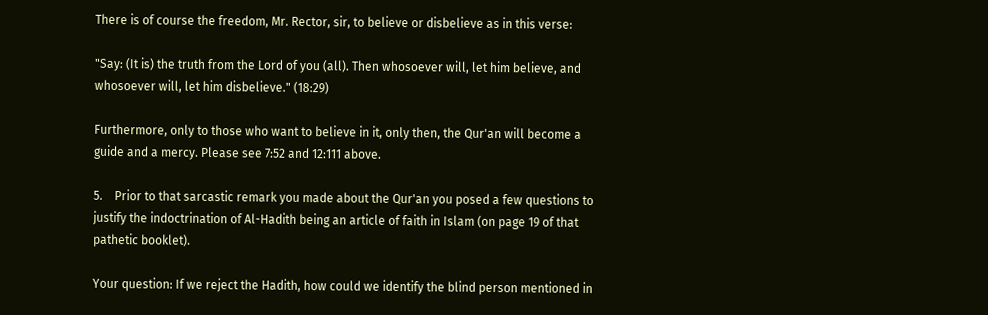There is of course the freedom, Mr. Rector, sir, to believe or disbelieve as in this verse:

"Say: (It is) the truth from the Lord of you (all). Then whosoever will, let him believe, and whosoever will, let him disbelieve." (18:29)

Furthermore, only to those who want to believe in it, only then, the Qur'an will become a guide and a mercy. Please see 7:52 and 12:111 above.

5.    Prior to that sarcastic remark you made about the Qur'an you posed a few questions to justify the indoctrination of Al-Hadith being an article of faith in Islam (on page 19 of that pathetic booklet).

Your question: If we reject the Hadith, how could we identify the blind person mentioned in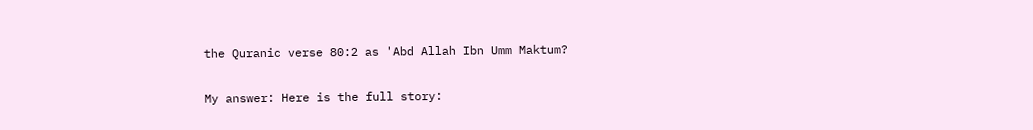the Quranic verse 80:2 as 'Abd Allah Ibn Umm Maktum?

My answer: Here is the full story: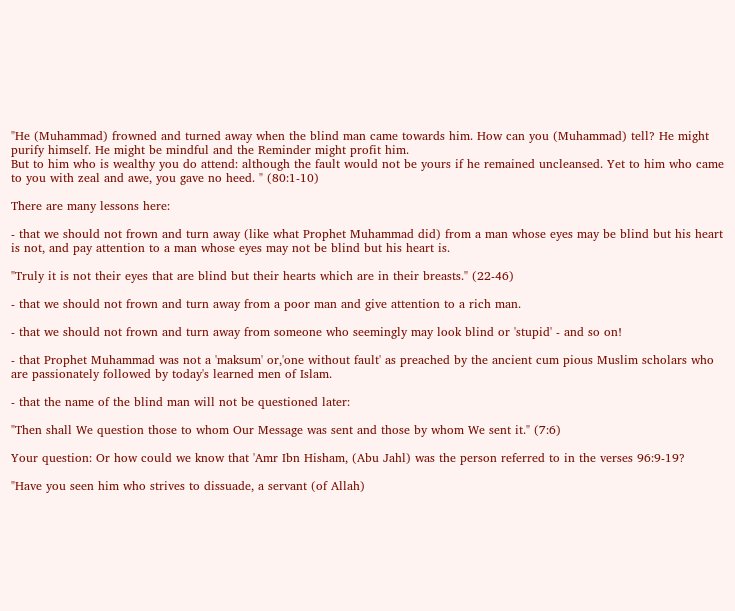"He (Muhammad) frowned and turned away when the blind man came towards him. How can you (Muhammad) tell? He might purify himself. He might be mindful and the Reminder might profit him.
But to him who is wealthy you do attend: although the fault would not be yours if he remained uncleansed. Yet to him who came to you with zeal and awe, you gave no heed. " (80:1-10)

There are many lessons here:

- that we should not frown and turn away (like what Prophet Muhammad did) from a man whose eyes may be blind but his heart is not, and pay attention to a man whose eyes may not be blind but his heart is.

"Truly it is not their eyes that are blind but their hearts which are in their breasts." (22-46)

- that we should not frown and turn away from a poor man and give attention to a rich man.

- that we should not frown and turn away from someone who seemingly may look blind or 'stupid' - and so on!

- that Prophet Muhammad was not a 'maksum' or,'one without fault' as preached by the ancient cum pious Muslim scholars who are passionately followed by today's learned men of Islam.

- that the name of the blind man will not be questioned later:

"Then shall We question those to whom Our Message was sent and those by whom We sent it." (7:6)

Your question: Or how could we know that 'Amr Ibn Hisham, (Abu Jahl) was the person referred to in the verses 96:9-19?

"Have you seen him who strives to dissuade, a servant (of Allah)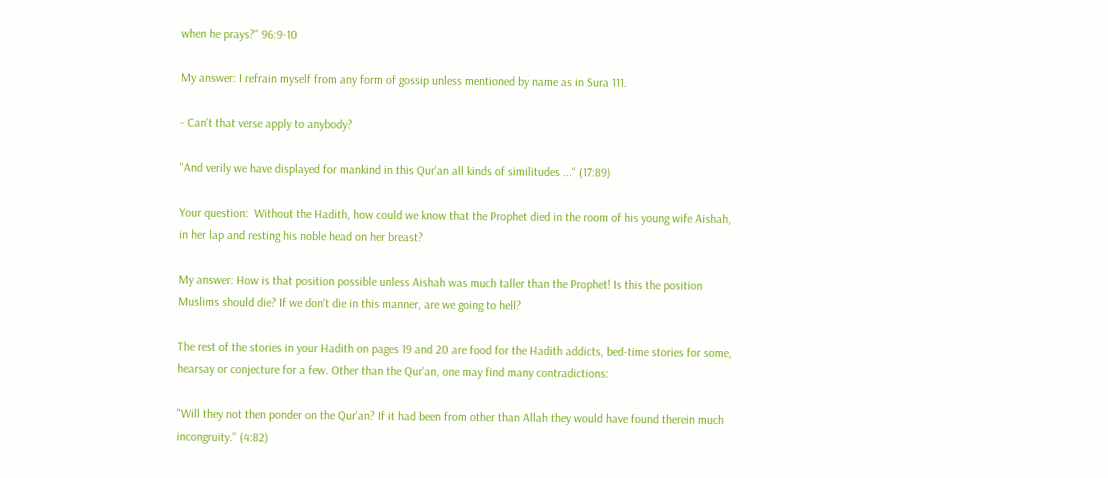when he prays?" 96:9-10

My answer: I refrain myself from any form of gossip unless mentioned by name as in Sura 111.

- Can't that verse apply to anybody?

"And verily we have displayed for mankind in this Qur'an all kinds of similitudes ..." (17:89)

Your question:  Without the Hadith, how could we know that the Prophet died in the room of his young wife Aishah, in her lap and resting his noble head on her breast?

My answer: How is that position possible unless Aishah was much taller than the Prophet! Is this the position Muslims should die? If we don't die in this manner, are we going to hell?

The rest of the stories in your Hadith on pages 19 and 20 are food for the Hadith addicts, bed-time stories for some, hearsay or conjecture for a few. Other than the Qur'an, one may find many contradictions:

"Will they not then ponder on the Qur'an? If it had been from other than Allah they would have found therein much incongruity." (4:82)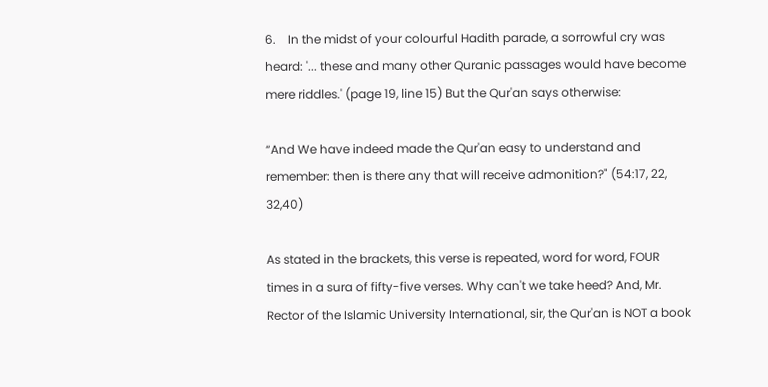6.    In the midst of your colourful Hadith parade, a sorrowful cry was heard: '... these and many other Quranic passages would have become mere riddles.' (page 19, line 15) But the Qur'an says otherwise:

“And We have indeed made the Qur'an easy to understand and remember: then is there any that will receive admonition?" (54:17, 22, 32,40)

As stated in the brackets, this verse is repeated, word for word, FOUR times in a sura of fifty-five verses. Why can't we take heed? And, Mr. Rector of the Islamic University International, sir, the Qur'an is NOT a book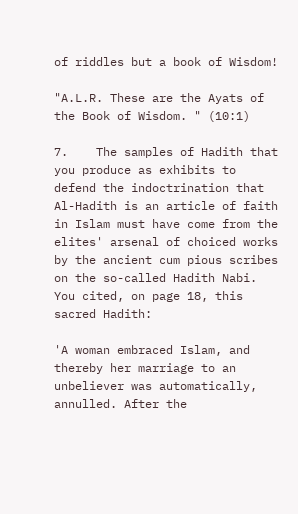of riddles but a book of Wisdom!

"A.L.R. These are the Ayats of the Book of Wisdom. " (10:1)

7.    The samples of Hadith that you produce as exhibits to defend the indoctrination that Al-Hadith is an article of faith in Islam must have come from the elites' arsenal of choiced works by the ancient cum pious scribes on the so-called Hadith Nabi. You cited, on page 18, this sacred Hadith:

'A woman embraced Islam, and thereby her marriage to an unbeliever was automatically, annulled. After the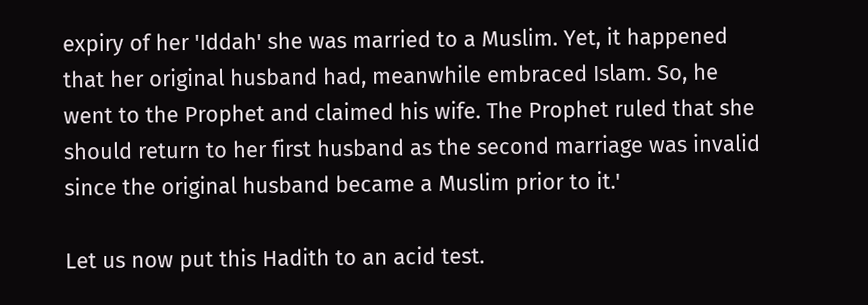expiry of her 'Iddah' she was married to a Muslim. Yet, it happened that her original husband had, meanwhile embraced Islam. So, he went to the Prophet and claimed his wife. The Prophet ruled that she should return to her first husband as the second marriage was invalid since the original husband became a Muslim prior to it.'

Let us now put this Hadith to an acid test.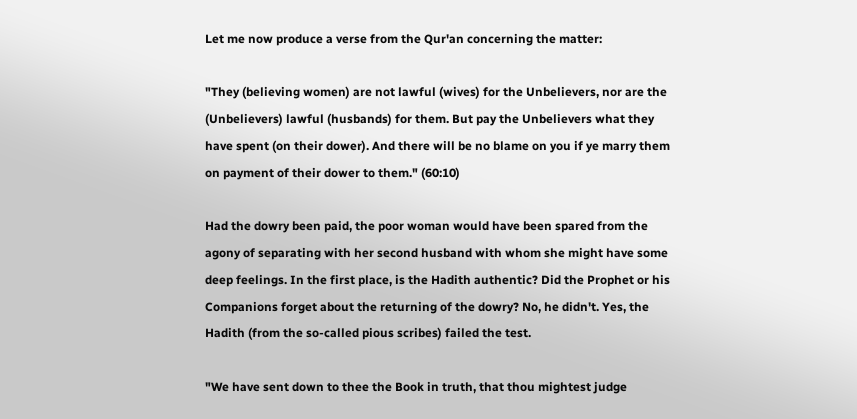Let me now produce a verse from the Qur'an concerning the matter:

"They (believing women) are not lawful (wives) for the Unbelievers, nor are the (Unbelievers) lawful (husbands) for them. But pay the Unbelievers what they have spent (on their dower). And there will be no blame on you if ye marry them on payment of their dower to them." (60:10)

Had the dowry been paid, the poor woman would have been spared from the agony of separating with her second husband with whom she might have some deep feelings. In the first place, is the Hadith authentic? Did the Prophet or his Companions forget about the returning of the dowry? No, he didn't. Yes, the Hadith (from the so-called pious scribes) failed the test.

"We have sent down to thee the Book in truth, that thou mightest judge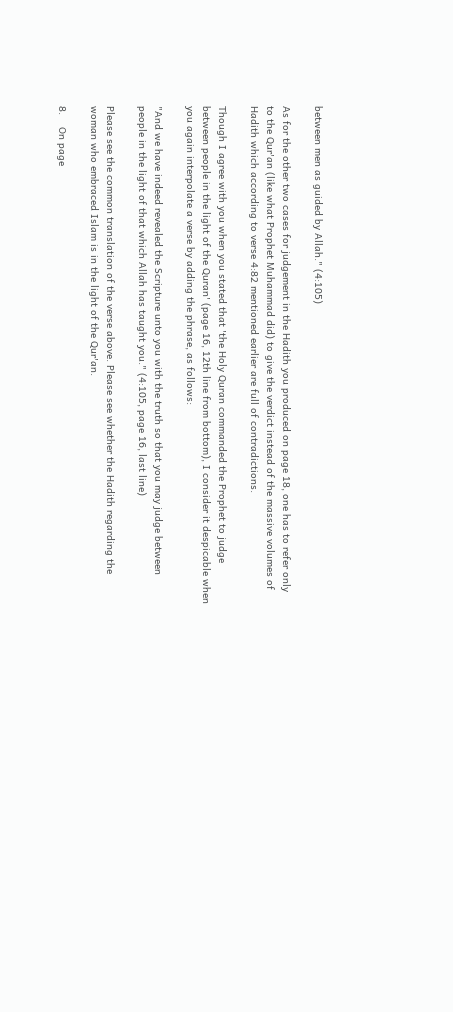between men as guided by Allah." (4:105)

As for the other two cases for judgement in the Hadith you produced on page 18, one has to refer only to the Qur'an (like what Prophet Muhammad did) to give the verdict instead of the massive volumes of Hadith which according to verse 4:82 mentioned earlier are full of contradictions.

Though I agree with you when you stated that 'the Holy Quran commanded the Prophet to judge between people in the light of the Quran' (page 16, 12th line from bottom), I consider it despicable when you again interpolate a verse by adding the phrase, as follows:

"And we have indeed revealed the Scripture unto you with the truth so that you may judge between people in the light of that which Allah has taught you." (4:105, page 16, last line)

Please see the common translation of the verse above. Please see whether the Hadith regarding the woman who embraced Islam is in the light of the Qur'an.

8.    On page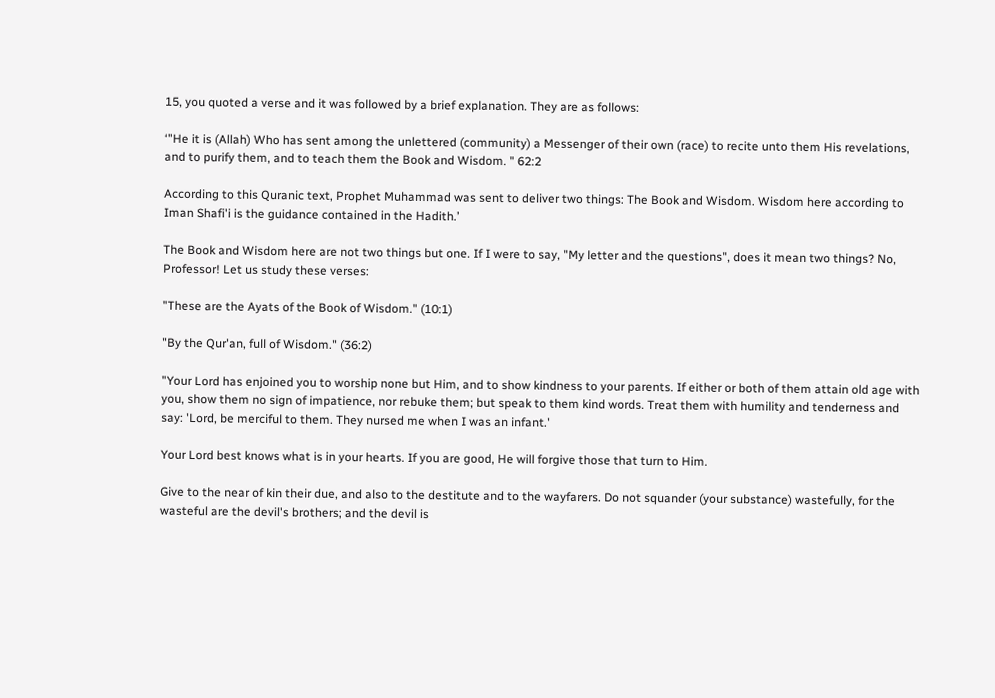15, you quoted a verse and it was followed by a brief explanation. They are as follows:

‘"He it is (Allah) Who has sent among the unlettered (community) a Messenger of their own (race) to recite unto them His revelations, and to purify them, and to teach them the Book and Wisdom. " 62:2

According to this Quranic text, Prophet Muhammad was sent to deliver two things: The Book and Wisdom. Wisdom here according to Iman Shafi'i is the guidance contained in the Hadith.’

The Book and Wisdom here are not two things but one. If I were to say, "My letter and the questions", does it mean two things? No, Professor! Let us study these verses:

"These are the Ayats of the Book of Wisdom." (10:1)

"By the Qur'an, full of Wisdom." (36:2)

"Your Lord has enjoined you to worship none but Him, and to show kindness to your parents. If either or both of them attain old age with you, show them no sign of impatience, nor rebuke them; but speak to them kind words. Treat them with humility and tenderness and say: 'Lord, be merciful to them. They nursed me when I was an infant.'

Your Lord best knows what is in your hearts. If you are good, He will forgive those that turn to Him.

Give to the near of kin their due, and also to the destitute and to the wayfarers. Do not squander (your substance) wastefully, for the wasteful are the devil's brothers; and the devil is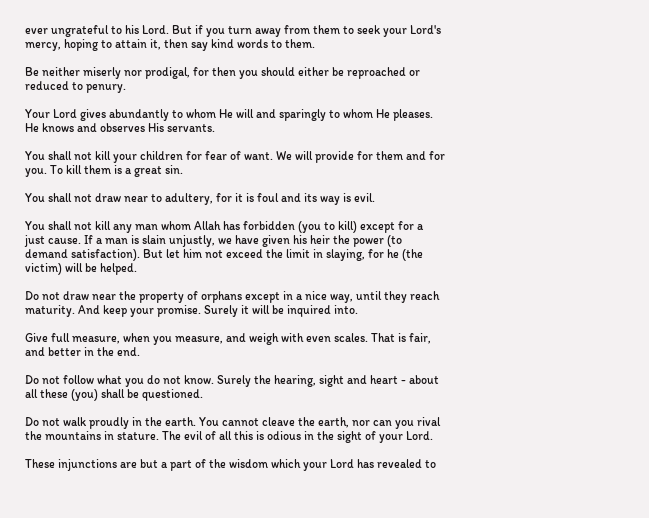ever ungrateful to his Lord. But if you turn away from them to seek your Lord's mercy, hoping to attain it, then say kind words to them.

Be neither miserly nor prodigal, for then you should either be reproached or reduced to penury.

Your Lord gives abundantly to whom He will and sparingly to whom He pleases. He knows and observes His servants.

You shall not kill your children for fear of want. We will provide for them and for you. To kill them is a great sin.

You shall not draw near to adultery, for it is foul and its way is evil.

You shall not kill any man whom Allah has forbidden (you to kill) except for a just cause. If a man is slain unjustly, we have given his heir the power (to demand satisfaction). But let him not exceed the limit in slaying, for he (the victim) will be helped.

Do not draw near the property of orphans except in a nice way, until they reach maturity. And keep your promise. Surely it will be inquired into.

Give full measure, when you measure, and weigh with even scales. That is fair, and better in the end.

Do not follow what you do not know. Surely the hearing, sight and heart - about all these (you) shall be questioned.

Do not walk proudly in the earth. You cannot cleave the earth, nor can you rival the mountains in stature. The evil of all this is odious in the sight of your Lord.

These injunctions are but a part of the wisdom which your Lord has revealed to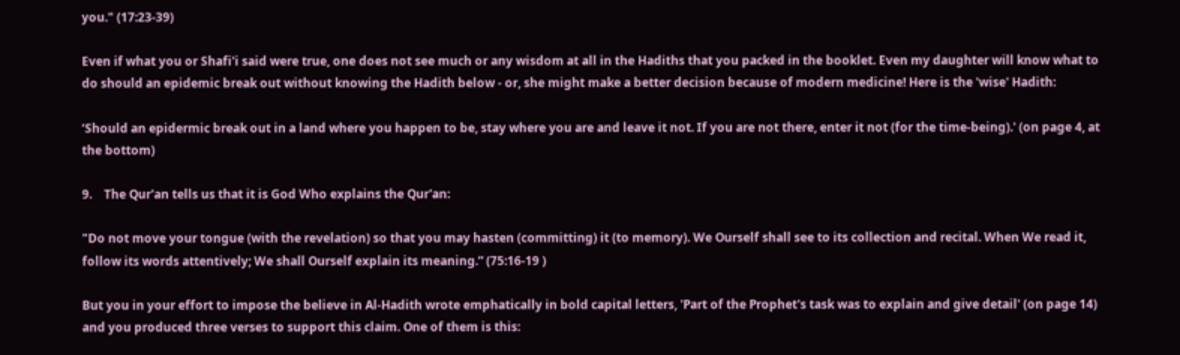you." (17:23-39)

Even if what you or Shafi'i said were true, one does not see much or any wisdom at all in the Hadiths that you packed in the booklet. Even my daughter will know what to do should an epidemic break out without knowing the Hadith below - or, she might make a better decision because of modern medicine! Here is the 'wise' Hadith:

‘Should an epidermic break out in a land where you happen to be, stay where you are and leave it not. If you are not there, enter it not (for the time-being).' (on page 4, at the bottom)

9.    The Qur'an tells us that it is God Who explains the Qur'an:

"Do not move your tongue (with the revelation) so that you may hasten (committing) it (to memory). We Ourself shall see to its collection and recital. When We read it, follow its words attentively; We shall Ourself explain its meaning.” (75:16-19 )

But you in your effort to impose the believe in Al-Hadith wrote emphatically in bold capital letters, 'Part of the Prophet's task was to explain and give detail' (on page 14) and you produced three verses to support this claim. One of them is this: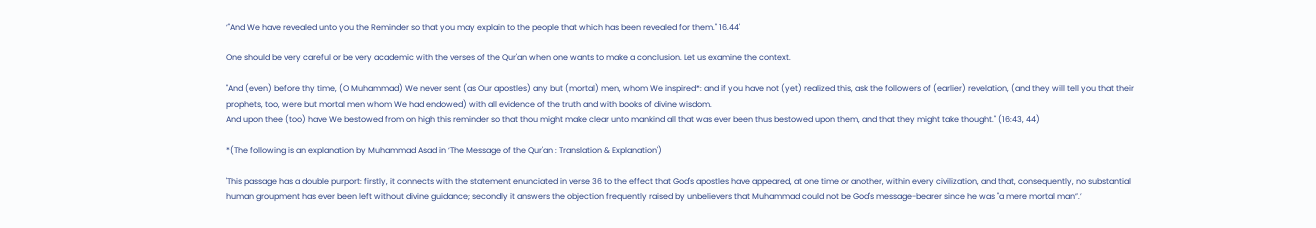‘"And We have revealed unto you the Reminder so that you may explain to the people that which has been revealed for them." 16.44'

One should be very careful or be very academic with the verses of the Qur'an when one wants to make a conclusion. Let us examine the context.

"And (even) before thy time, (O Muhammad) We never sent (as Our apostles) any but (mortal) men, whom We inspired*: and if you have not (yet) realized this, ask the followers of (earlier) revelation, (and they will tell you that their prophets, too, were but mortal men whom We had endowed) with all evidence of the truth and with books of divine wisdom.
And upon thee (too) have We bestowed from on high this reminder so that thou might make clear unto mankind all that was ever been thus bestowed upon them, and that they might take thought." (16:43, 44)

*(The following is an explanation by Muhammad Asad in ‘The Message of the Qur'an : Translation & Explanation')

'This passage has a double purport: firstly, it connects with the statement enunciated in verse 36 to the effect that God's apostles have appeared, at one time or another, within every civilization, and that, consequently, no substantial human groupment has ever been left without divine guidance; secondly it answers the objection frequently raised by unbelievers that Muhammad could not be God's message-bearer since he was "a mere mortal man”.’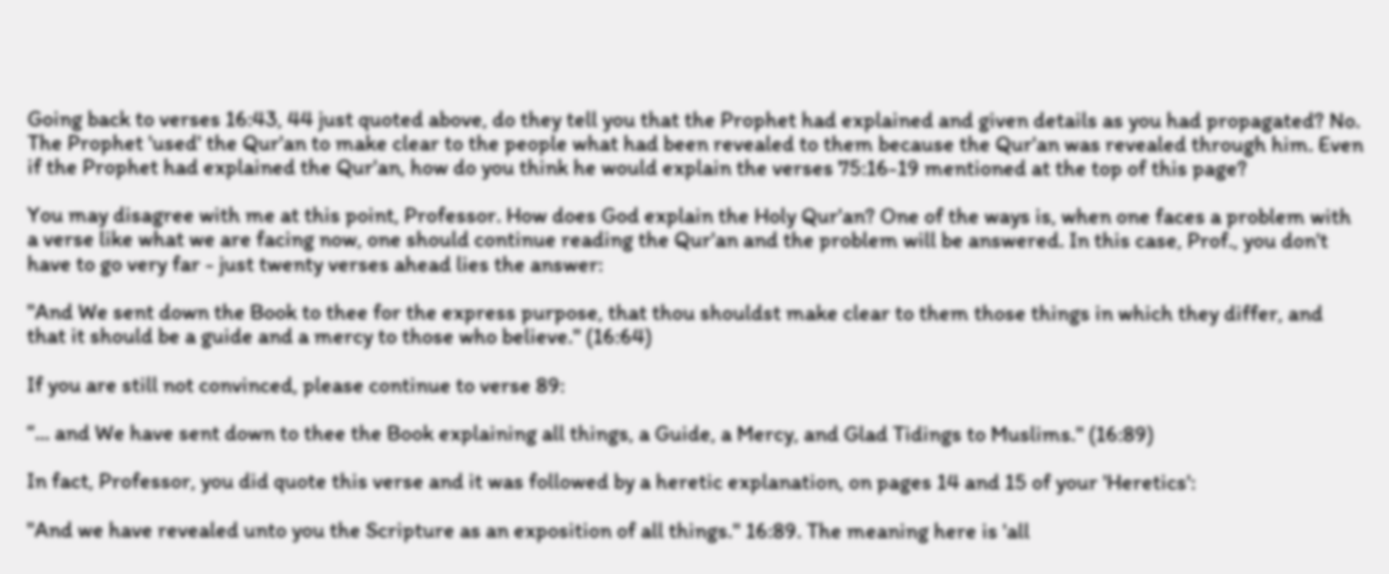Going back to verses 16:43, 44 just quoted above, do they tell you that the Prophet had explained and given details as you had propagated? No. The Prophet 'used' the Qur'an to make clear to the people what had been revealed to them because the Qur'an was revealed through him. Even if the Prophet had explained the Qur'an, how do you think he would explain the verses 75:16-19 mentioned at the top of this page?

You may disagree with me at this point, Professor. How does God explain the Holy Qur'an? One of the ways is, when one faces a problem with a verse like what we are facing now, one should continue reading the Qur'an and the problem will be answered. In this case, Prof., you don't have to go very far - just twenty verses ahead lies the answer:

"And We sent down the Book to thee for the express purpose, that thou shouldst make clear to them those things in which they differ, and that it should be a guide and a mercy to those who believe." (16:64)

If you are still not convinced, please continue to verse 89:

“... and We have sent down to thee the Book explaining all things, a Guide, a Mercy, and Glad Tidings to Muslims." (16:89)

In fact, Professor, you did quote this verse and it was followed by a heretic explanation, on pages 14 and 15 of your 'Heretics':

"And we have revealed unto you the Scripture as an exposition of all things." 16:89. The meaning here is 'all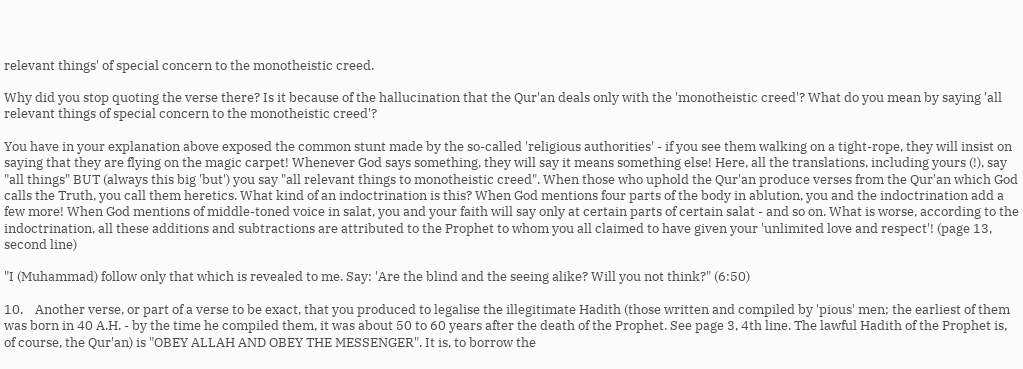relevant things' of special concern to the monotheistic creed.

Why did you stop quoting the verse there? Is it because of the hallucination that the Qur'an deals only with the 'monotheistic creed'? What do you mean by saying 'all relevant things of special concern to the monotheistic creed'?

You have in your explanation above exposed the common stunt made by the so-called 'religious authorities' - if you see them walking on a tight-rope, they will insist on saying that they are flying on the magic carpet! Whenever God says something, they will say it means something else! Here, all the translations, including yours (!), say "all things" BUT (always this big 'but') you say "all relevant things to monotheistic creed". When those who uphold the Qur'an produce verses from the Qur'an which God calls the Truth, you call them heretics. What kind of an indoctrination is this? When God mentions four parts of the body in ablution, you and the indoctrination add a few more! When God mentions of middle-toned voice in salat, you and your faith will say only at certain parts of certain salat - and so on. What is worse, according to the indoctrination, all these additions and subtractions are attributed to the Prophet to whom you all claimed to have given your 'unlimited love and respect'! (page 13, second line)

"I (Muhammad) follow only that which is revealed to me. Say: 'Are the blind and the seeing alike? Will you not think?" (6:50)

10.    Another verse, or part of a verse to be exact, that you produced to legalise the illegitimate Hadith (those written and compiled by 'pious' men; the earliest of them was born in 40 A.H. - by the time he compiled them, it was about 50 to 60 years after the death of the Prophet. See page 3, 4th line. The lawful Hadith of the Prophet is, of course, the Qur'an) is "OBEY ALLAH AND OBEY THE MESSENGER". It is, to borrow the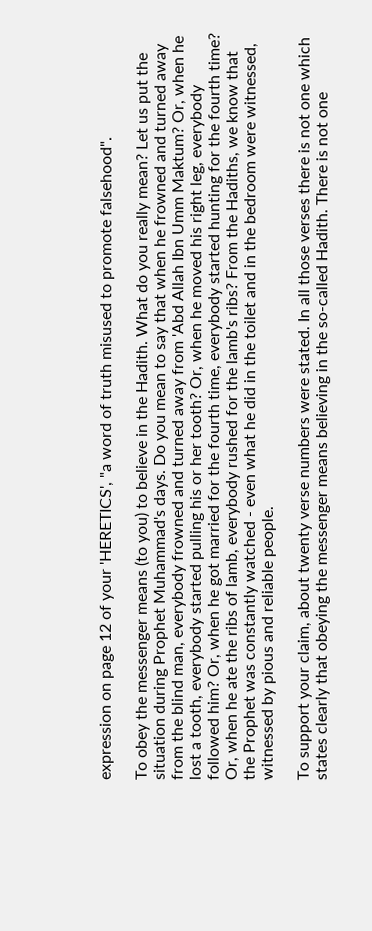expression on page 12 of your 'HERETICS', "a word of truth misused to promote falsehood".

To obey the messenger means (to you) to believe in the Hadith. What do you really mean? Let us put the situation during Prophet Muhammad's days. Do you mean to say that when he frowned and turned away from the blind man, everybody frowned and turned away from 'Abd Allah Ibn Umm Maktum? Or, when he lost a tooth, everybody started pulling his or her tooth? Or, when he moved his right leg, everybody followed him? Or, when he got married for the fourth time, everybody started hunting for the fourth time? Or, when he ate the ribs of lamb, everybody rushed for the lamb's ribs? From the Hadiths, we know that the Prophet was constantly watched - even what he did in the toilet and in the bedroom were witnessed, witnessed by pious and reliable people.

To support your claim, about twenty verse numbers were stated. In all those verses there is not one which states clearly that obeying the messenger means believing in the so-called Hadith. There is not one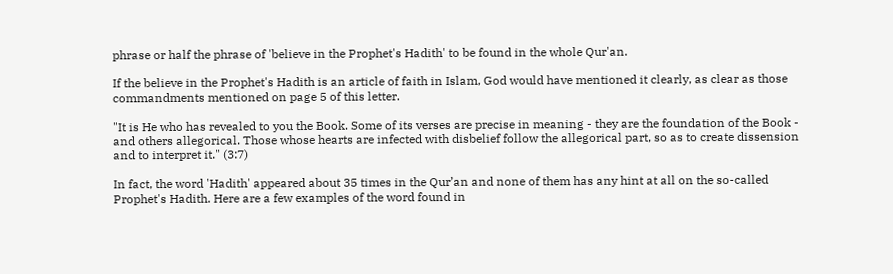phrase or half the phrase of 'believe in the Prophet's Hadith' to be found in the whole Qur'an.

If the believe in the Prophet's Hadith is an article of faith in Islam, God would have mentioned it clearly, as clear as those commandments mentioned on page 5 of this letter.

"It is He who has revealed to you the Book. Some of its verses are precise in meaning - they are the foundation of the Book - and others allegorical. Those whose hearts are infected with disbelief follow the allegorical part, so as to create dissension and to interpret it." (3:7)

In fact, the word 'Hadith' appeared about 35 times in the Qur’an and none of them has any hint at all on the so-called Prophet's Hadith. Here are a few examples of the word found in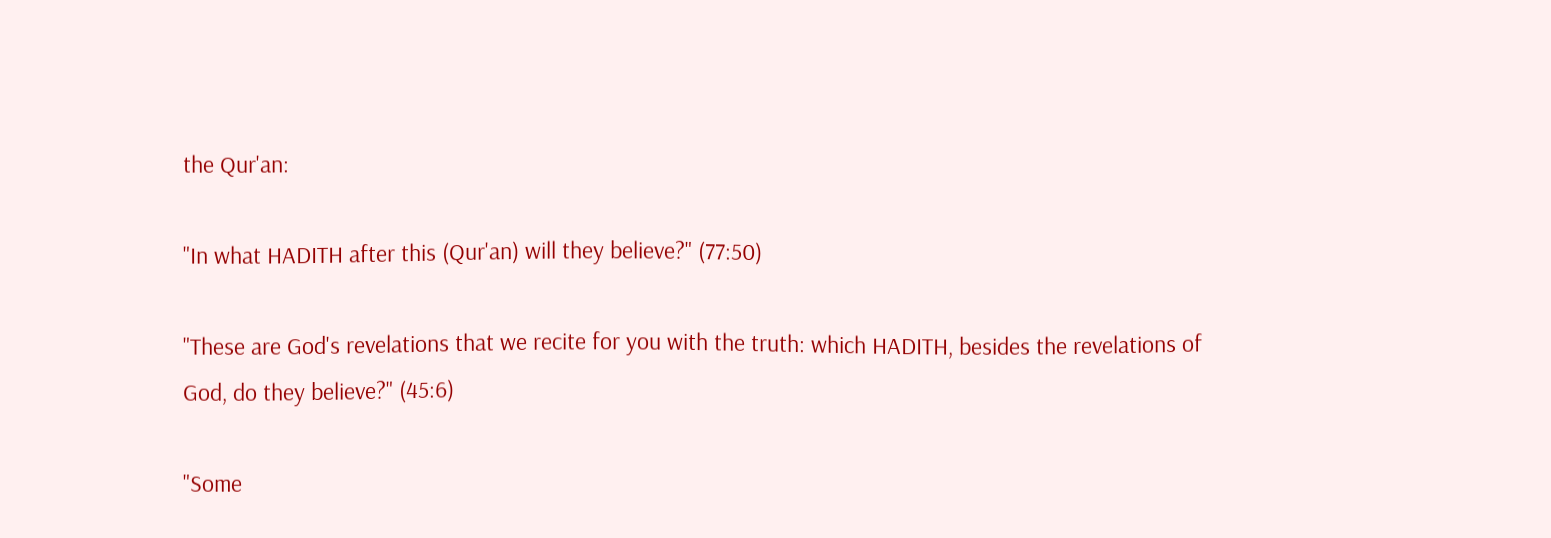the Qur'an:

"In what HADITH after this (Qur'an) will they believe?" (77:50)

"These are God's revelations that we recite for you with the truth: which HADITH, besides the revelations of God, do they believe?" (45:6)

"Some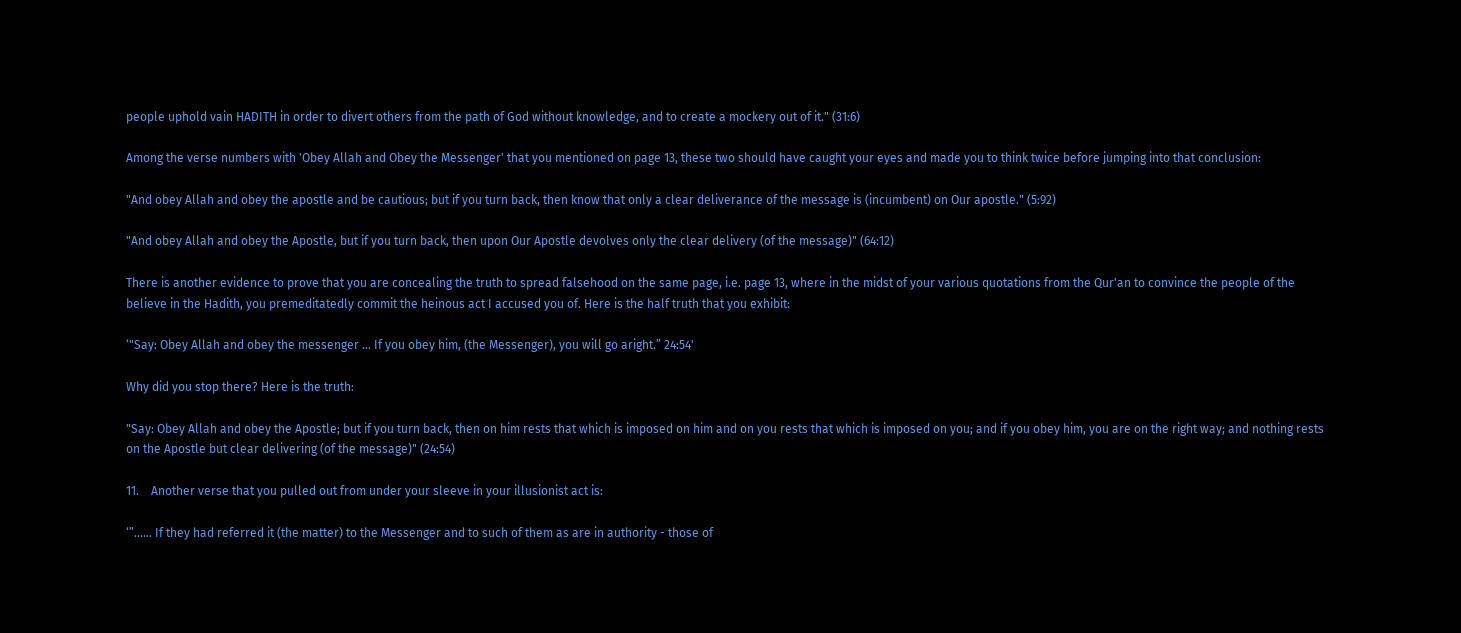people uphold vain HADITH in order to divert others from the path of God without knowledge, and to create a mockery out of it." (31:6)

Among the verse numbers with 'Obey Allah and Obey the Messenger' that you mentioned on page 13, these two should have caught your eyes and made you to think twice before jumping into that conclusion:

"And obey Allah and obey the apostle and be cautious; but if you turn back, then know that only a clear deliverance of the message is (incumbent) on Our apostle." (5:92)

"And obey Allah and obey the Apostle, but if you turn back, then upon Our Apostle devolves only the clear delivery (of the message)" (64:12)

There is another evidence to prove that you are concealing the truth to spread falsehood on the same page, i.e. page 13, where in the midst of your various quotations from the Qur'an to convince the people of the believe in the Hadith, you premeditatedly commit the heinous act I accused you of. Here is the half truth that you exhibit:

‘"Say: Obey Allah and obey the messenger ... If you obey him, (the Messenger), you will go aright.” 24:54'

Why did you stop there? Here is the truth:

"Say: Obey Allah and obey the Apostle; but if you turn back, then on him rests that which is imposed on him and on you rests that which is imposed on you; and if you obey him, you are on the right way; and nothing rests on the Apostle but clear delivering (of the message)" (24:54)

11.    Another verse that you pulled out from under your sleeve in your illusionist act is:

‘”...... If they had referred it (the matter) to the Messenger and to such of them as are in authority - those of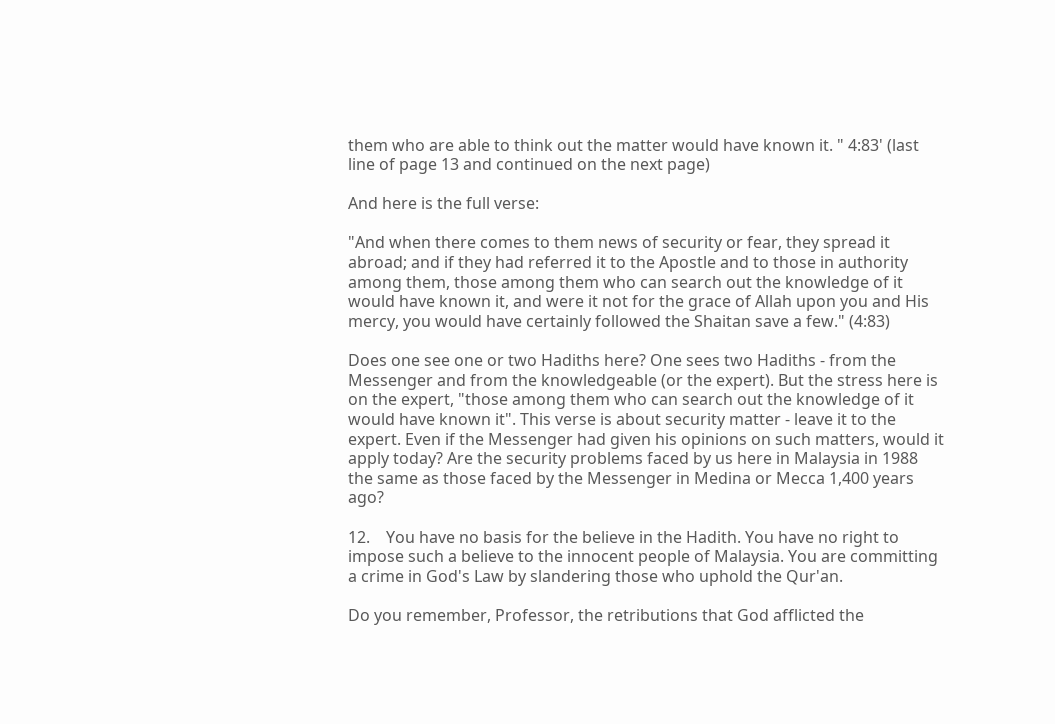them who are able to think out the matter would have known it. " 4:83' (last line of page 13 and continued on the next page)

And here is the full verse:

"And when there comes to them news of security or fear, they spread it abroad; and if they had referred it to the Apostle and to those in authority among them, those among them who can search out the knowledge of it would have known it, and were it not for the grace of Allah upon you and His mercy, you would have certainly followed the Shaitan save a few." (4:83)

Does one see one or two Hadiths here? One sees two Hadiths - from the Messenger and from the knowledgeable (or the expert). But the stress here is on the expert, "those among them who can search out the knowledge of it would have known it". This verse is about security matter - leave it to the expert. Even if the Messenger had given his opinions on such matters, would it apply today? Are the security problems faced by us here in Malaysia in 1988 the same as those faced by the Messenger in Medina or Mecca 1,400 years ago?

12.    You have no basis for the believe in the Hadith. You have no right to impose such a believe to the innocent people of Malaysia. You are committing a crime in God's Law by slandering those who uphold the Qur'an.

Do you remember, Professor, the retributions that God afflicted the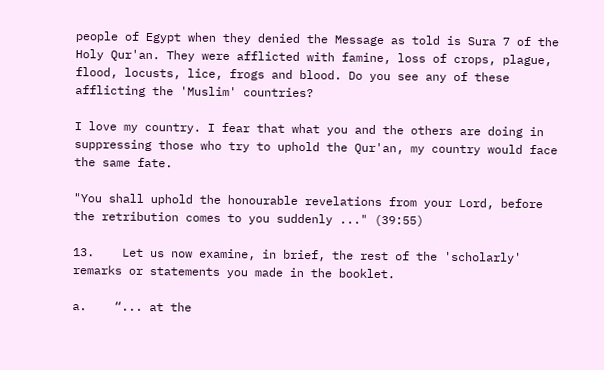people of Egypt when they denied the Message as told is Sura 7 of the Holy Qur'an. They were afflicted with famine, loss of crops, plague, flood, locusts, lice, frogs and blood. Do you see any of these afflicting the 'Muslim' countries?

I love my country. I fear that what you and the others are doing in suppressing those who try to uphold the Qur'an, my country would face the same fate.

"You shall uphold the honourable revelations from your Lord, before the retribution comes to you suddenly ..." (39:55)

13.    Let us now examine, in brief, the rest of the 'scholarly' remarks or statements you made in the booklet.

a.    “... at the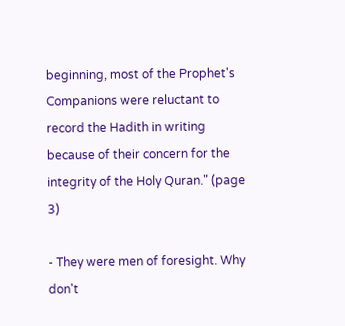beginning, most of the Prophet's Companions were reluctant to record the Hadith in writing because of their concern for the integrity of the Holy Quran." (page 3)

- They were men of foresight. Why don't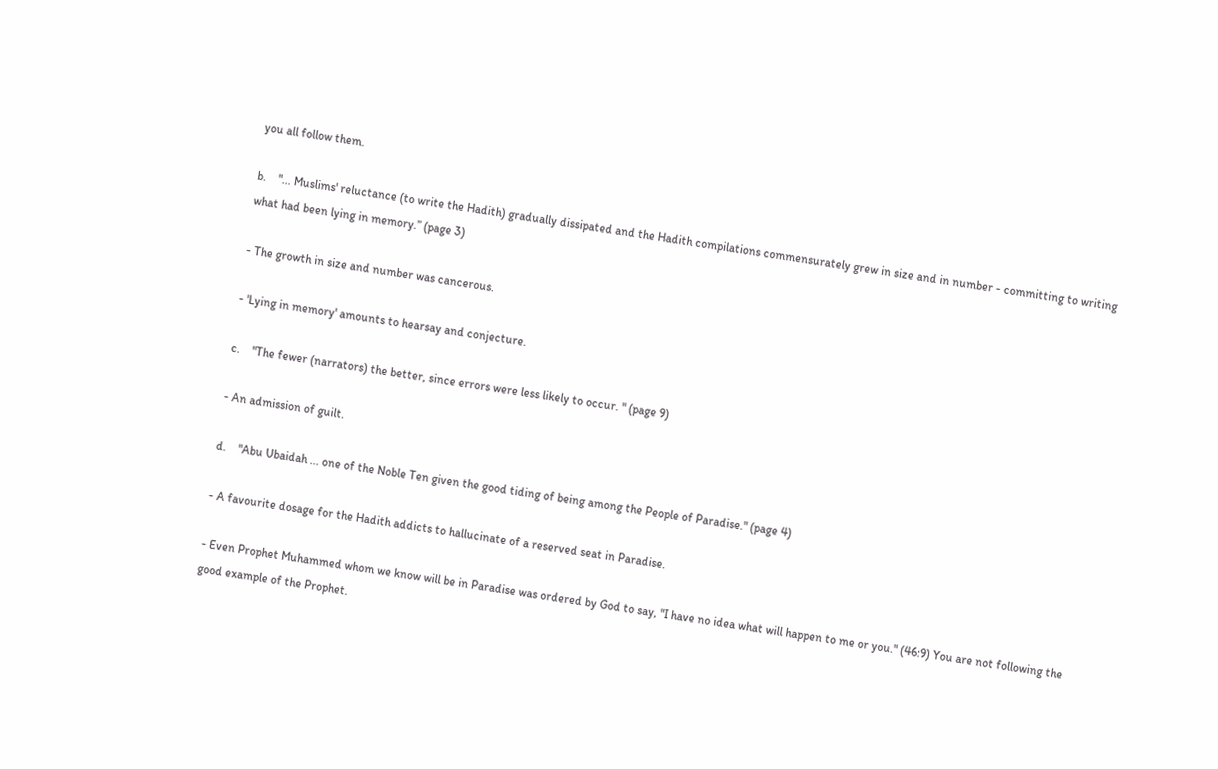you all follow them.

b.    "... Muslims' reluctance (to write the Hadith) gradually dissipated and the Hadith compilations commensurately grew in size and in number - committing to writing what had been lying in memory.” (page 3)

- The growth in size and number was cancerous.

- 'Lying in memory' amounts to hearsay and conjecture.

c.    "The fewer (narrators) the better, since errors were less likely to occur. " (page 9)

- An admission of guilt.

d.    "Abu Ubaidah ... one of the Noble Ten given the good tiding of being among the People of Paradise." (page 4)

- A favourite dosage for the Hadith addicts to hallucinate of a reserved seat in Paradise.

- Even Prophet Muhammed whom we know will be in Paradise was ordered by God to say, "I have no idea what will happen to me or you." (46:9) You are not following the good example of the Prophet.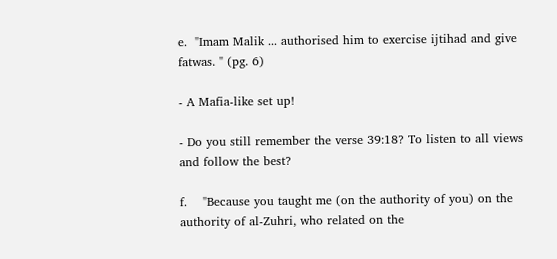e.  "Imam Malik ... authorised him to exercise ijtihad and give fatwas. " (pg. 6)

- A Mafia-like set up!

- Do you still remember the verse 39:18? To listen to all views and follow the best?

f.    "Because you taught me (on the authority of you) on the authority of al-Zuhri, who related on the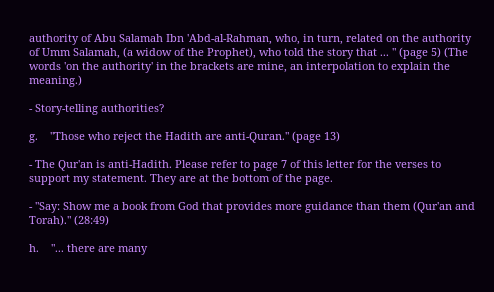authority of Abu Salamah Ibn 'Abd-al-Rahman, who, in turn, related on the authority of Umm Salamah, (a widow of the Prophet), who told the story that ... " (page 5) (The words 'on the authority' in the brackets are mine, an interpolation to explain the meaning.)

- Story-telling authorities?

g.    "Those who reject the Hadith are anti-Quran." (page 13)

- The Qur'an is anti-Hadith. Please refer to page 7 of this letter for the verses to support my statement. They are at the bottom of the page.

- "Say: Show me a book from God that provides more guidance than them (Qur'an and Torah)." (28:49)

h.    "... there are many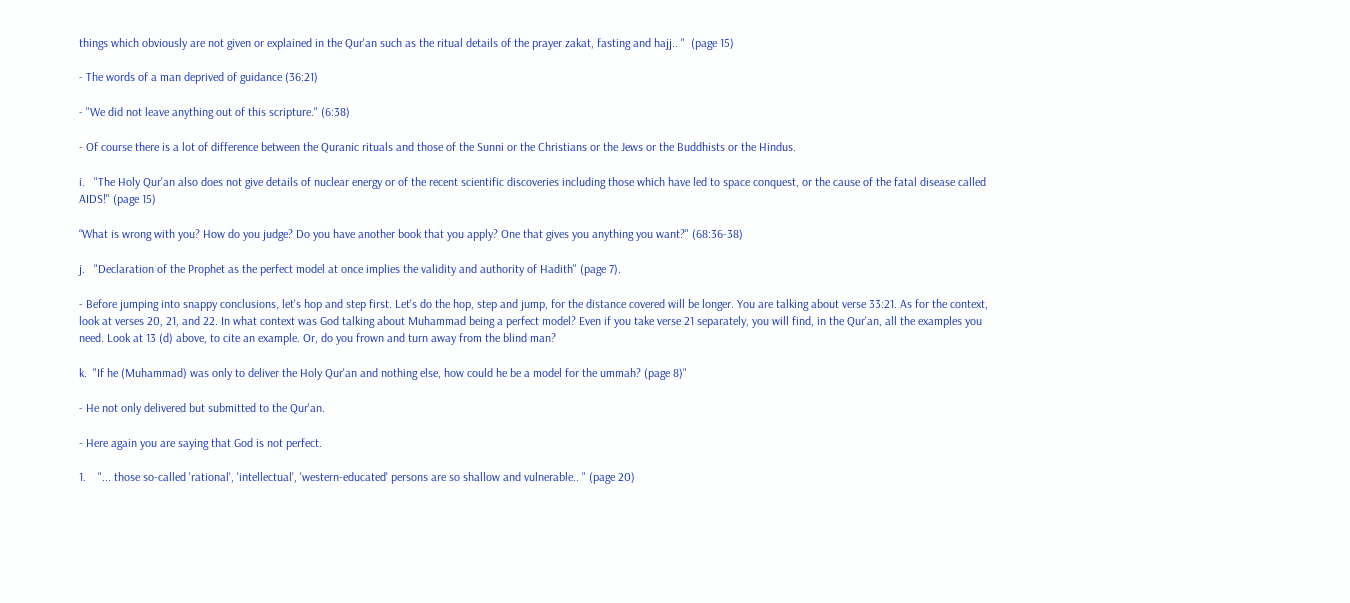things which obviously are not given or explained in the Qur'an such as the ritual details of the prayer zakat, fasting and hajj.. "  (page 15)

- The words of a man deprived of guidance (36:21)

- "We did not leave anything out of this scripture." (6:38)

- Of course there is a lot of difference between the Quranic rituals and those of the Sunni or the Christians or the Jews or the Buddhists or the Hindus.

i.   "The Holy Qur'an also does not give details of nuclear energy or of the recent scientific discoveries including those which have led to space conquest, or the cause of the fatal disease called AIDS!" (page 15)

“What is wrong with you? How do you judge? Do you have another book that you apply? One that gives you anything you want?" (68:36-38)

j.   "Declaration of the Prophet as the perfect model at once implies the validity and authority of Hadith" (page 7).

- Before jumping into snappy conclusions, let's hop and step first. Let's do the hop, step and jump, for the distance covered will be longer. You are talking about verse 33:21. As for the context, look at verses 20, 21, and 22. In what context was God talking about Muhammad being a perfect model? Even if you take verse 21 separately, you will find, in the Qur'an, all the examples you need. Look at 13 (d) above, to cite an example. Or, do you frown and turn away from the blind man?

k.  "If he (Muhammad) was only to deliver the Holy Qur'an and nothing else, how could he be a model for the ummah? (page 8)"

- He not only delivered but submitted to the Qur'an.

- Here again you are saying that God is not perfect.

1.    "... those so-called 'rational', 'intellectual', 'western-educated' persons are so shallow and vulnerable.. " (page 20)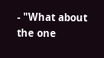- "What about the one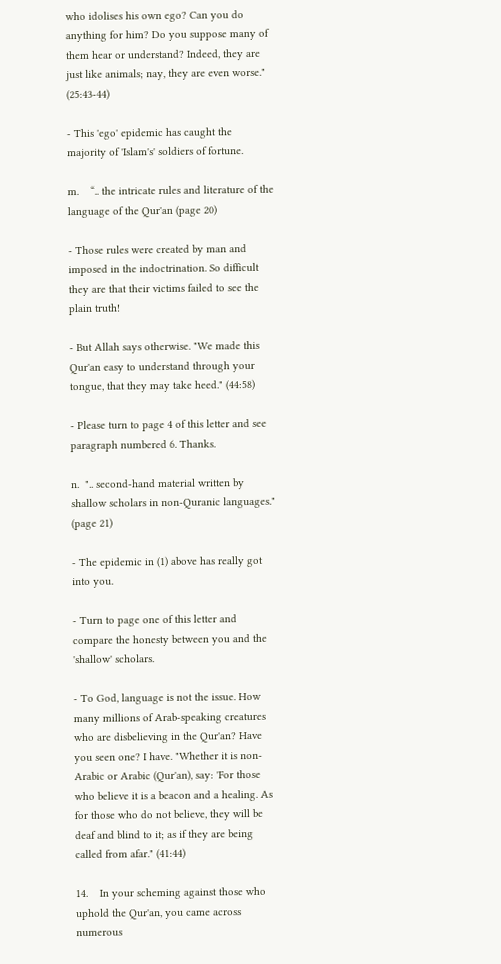who idolises his own ego? Can you do anything for him? Do you suppose many of them hear or understand? Indeed, they are just like animals; nay, they are even worse." (25:43-44)

- This 'ego' epidemic has caught the majority of 'Islam's' soldiers of fortune.

m.    “.. the intricate rules and literature of the language of the Qur'an (page 20)

- Those rules were created by man and imposed in the indoctrination. So difficult they are that their victims failed to see the plain truth!

- But Allah says otherwise. "We made this Qur'an easy to understand through your tongue, that they may take heed." (44:58)

- Please turn to page 4 of this letter and see paragraph numbered 6. Thanks.

n.  ".. second-hand material written by shallow scholars in non-Quranic languages." (page 21)

- The epidemic in (1) above has really got into you.

- Turn to page one of this letter and compare the honesty between you and the 'shallow' scholars.

- To God, language is not the issue. How many millions of Arab-speaking creatures who are disbelieving in the Qur'an? Have you seen one? I have. "Whether it is non-Arabic or Arabic (Qur'an), say: 'For those who believe it is a beacon and a healing. As for those who do not believe, they will be deaf and blind to it; as if they are being called from afar." (41:44)

14.    In your scheming against those who uphold the Qur'an, you came across numerous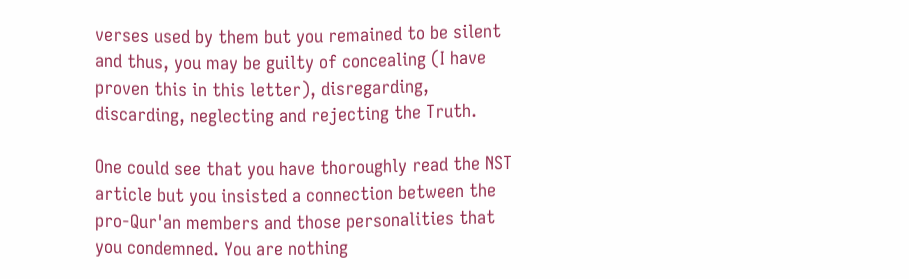verses used by them but you remained to be silent and thus, you may be guilty of concealing (I have proven this in this letter), disregarding, discarding, neglecting and rejecting the Truth.

One could see that you have thoroughly read the NST article but you insisted a connection between the pro-Qur'an members and those personalities that you condemned. You are nothing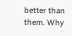better than them. Why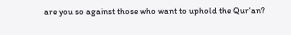are you so against those who want to uphold the Qur'an?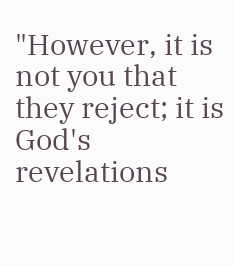"However, it is not you that they reject; it is God's revelations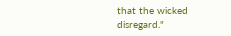that the wicked disregard."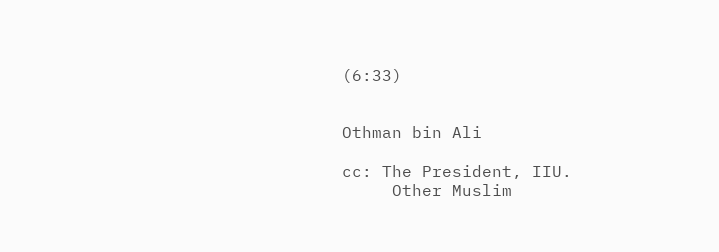(6:33)


Othman bin Ali

cc: The President, IIU.
     Other Muslim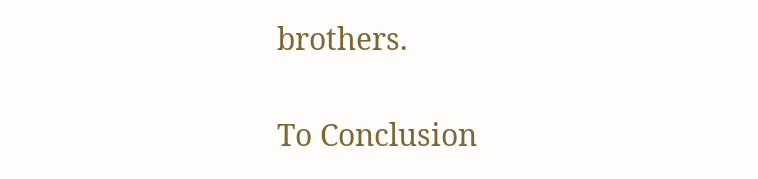brothers.

To Conclusion